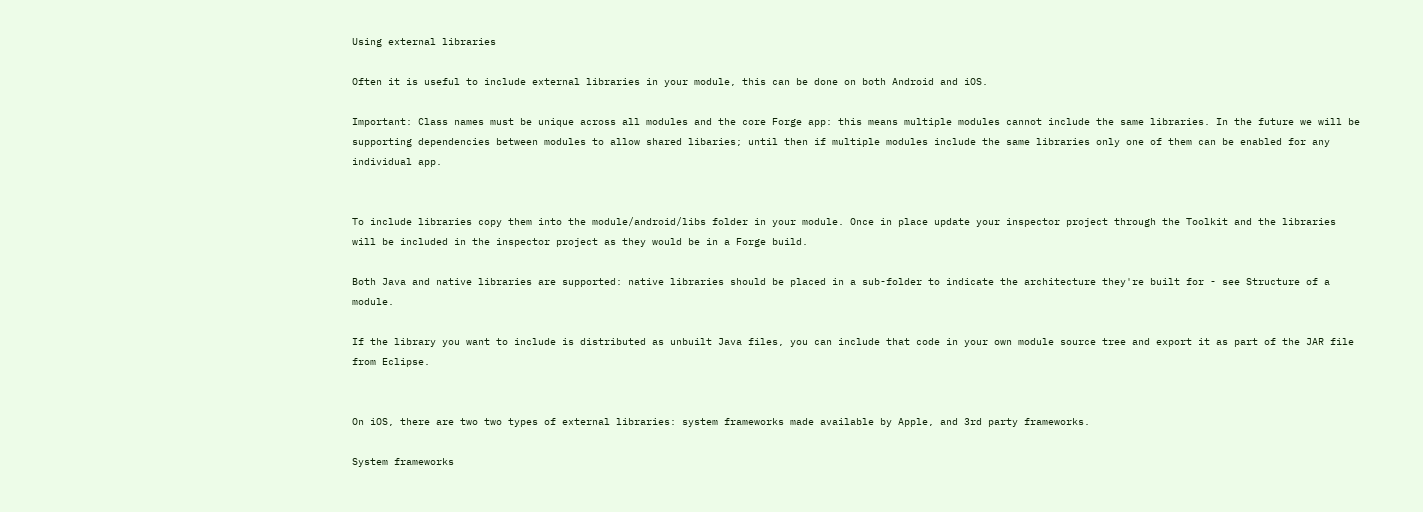Using external libraries

Often it is useful to include external libraries in your module, this can be done on both Android and iOS.

Important: Class names must be unique across all modules and the core Forge app: this means multiple modules cannot include the same libraries. In the future we will be supporting dependencies between modules to allow shared libaries; until then if multiple modules include the same libraries only one of them can be enabled for any individual app.


To include libraries copy them into the module/android/libs folder in your module. Once in place update your inspector project through the Toolkit and the libraries will be included in the inspector project as they would be in a Forge build.

Both Java and native libraries are supported: native libraries should be placed in a sub-folder to indicate the architecture they're built for - see Structure of a module.

If the library you want to include is distributed as unbuilt Java files, you can include that code in your own module source tree and export it as part of the JAR file from Eclipse.


On iOS, there are two two types of external libraries: system frameworks made available by Apple, and 3rd party frameworks.

System frameworks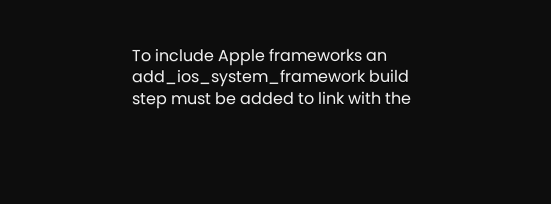To include Apple frameworks an add_ios_system_framework build step must be added to link with the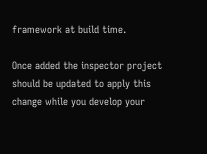framework at build time.

Once added the inspector project should be updated to apply this change while you develop your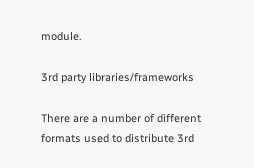module.

3rd party libraries/frameworks

There are a number of different formats used to distribute 3rd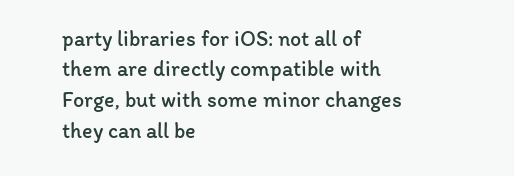party libraries for iOS: not all of them are directly compatible with Forge, but with some minor changes they can all be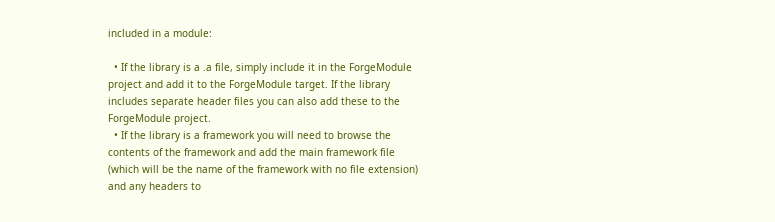included in a module:

  • If the library is a .a file, simply include it in the ForgeModule project and add it to the ForgeModule target. If the library includes separate header files you can also add these to the ForgeModule project.
  • If the library is a framework you will need to browse the contents of the framework and add the main framework file (which will be the name of the framework with no file extension) and any headers to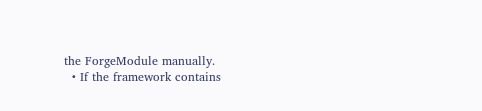the ForgeModule manually.
  • If the framework contains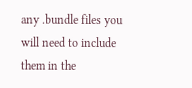any .bundle files you will need to include them in the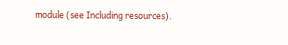module (see Including resources).